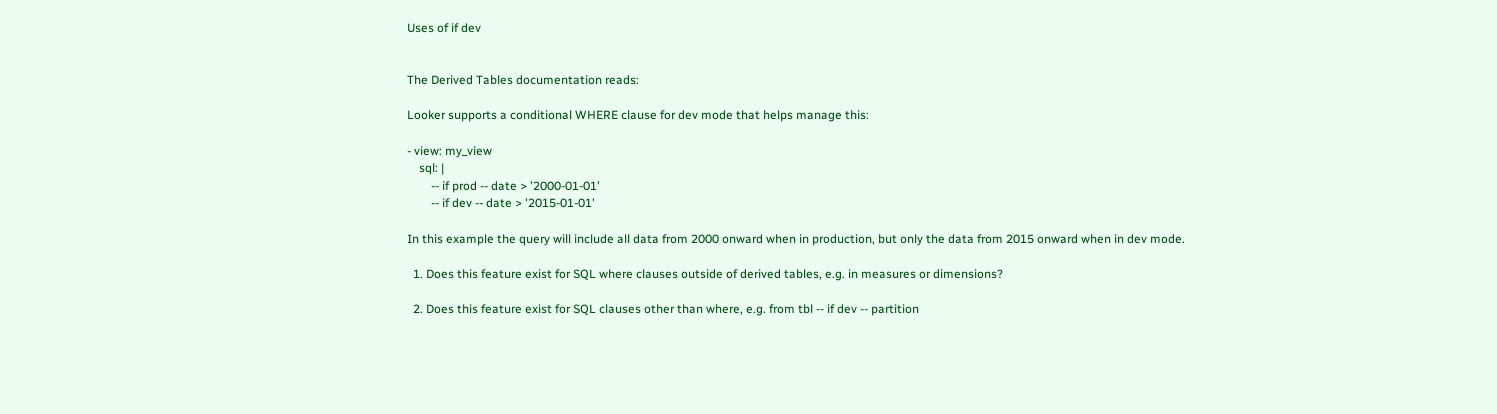Uses of if dev


The Derived Tables documentation reads:

Looker supports a conditional WHERE clause for dev mode that helps manage this:

- view: my_view
    sql: |
        -- if prod -- date > '2000-01-01'
        -- if dev -- date > '2015-01-01'

In this example the query will include all data from 2000 onward when in production, but only the data from 2015 onward when in dev mode.

  1. Does this feature exist for SQL where clauses outside of derived tables, e.g. in measures or dimensions?

  2. Does this feature exist for SQL clauses other than where, e.g. from tbl -- if dev -- partition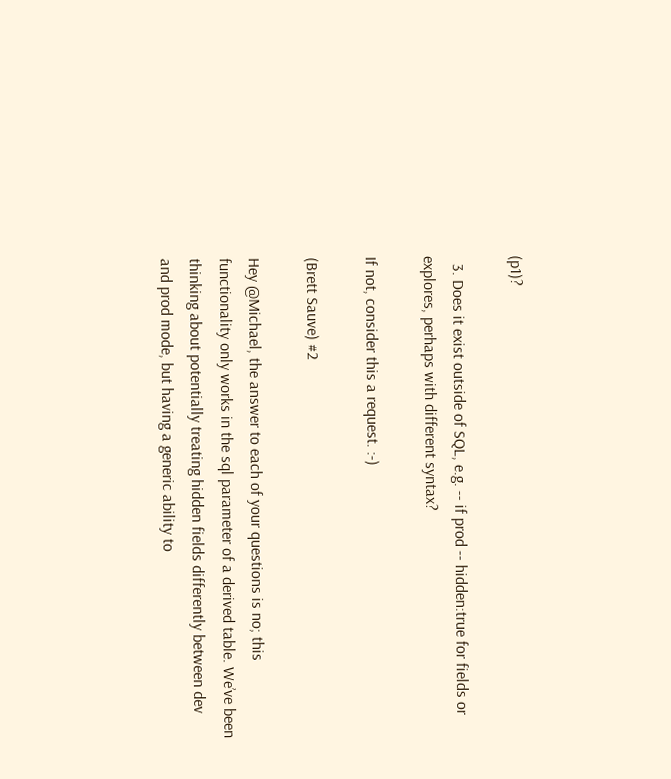(p1)?

  3. Does it exist outside of SQL, e.g. -- if prod -- hidden:true for fields or explores, perhaps with different syntax?

If not, consider this a request. :-)

(Brett Sauve) #2

Hey @Michael, the answer to each of your questions is no; this functionality only works in the sql parameter of a derived table. We’ve been thinking about potentially treating hidden fields differently between dev and prod mode, but having a generic ability to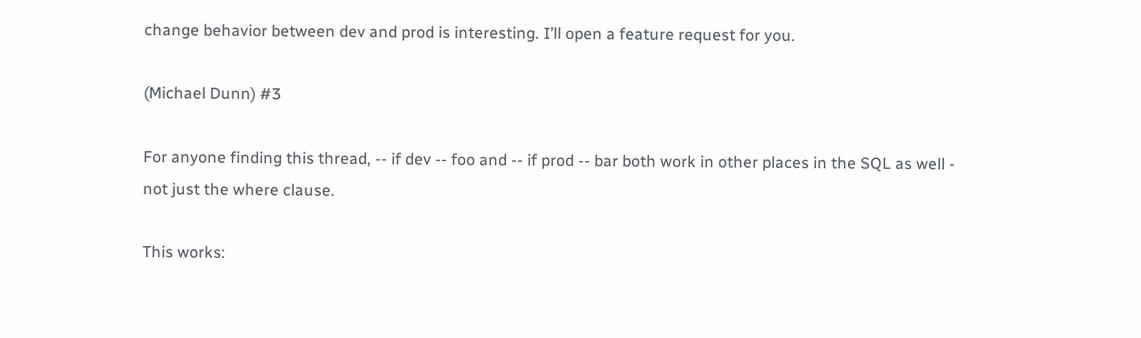change behavior between dev and prod is interesting. I’ll open a feature request for you.

(Michael Dunn) #3

For anyone finding this thread, -- if dev -- foo and -- if prod -- bar both work in other places in the SQL as well - not just the where clause.

This works: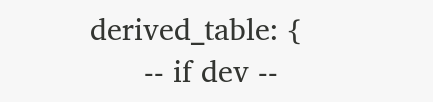derived_table: {
      -- if dev --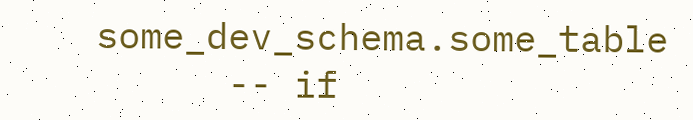some_dev_schema.some_table
      -- if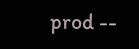prod --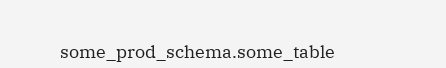some_prod_schema.some_table